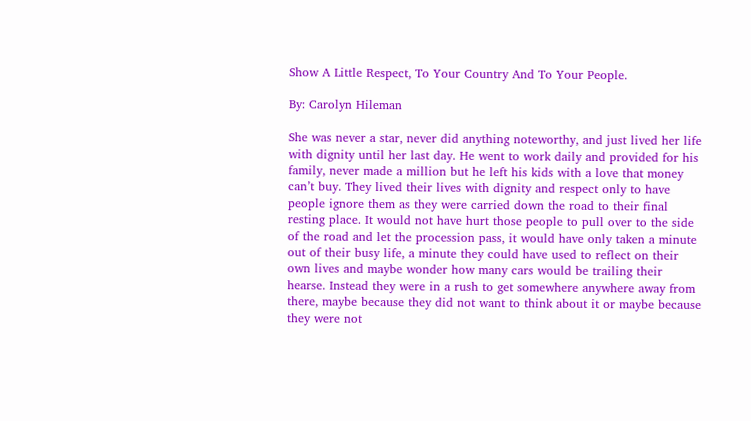Show A Little Respect, To Your Country And To Your People.

By: Carolyn Hileman

She was never a star, never did anything noteworthy, and just lived her life with dignity until her last day. He went to work daily and provided for his family, never made a million but he left his kids with a love that money can’t buy. They lived their lives with dignity and respect only to have people ignore them as they were carried down the road to their final resting place. It would not have hurt those people to pull over to the side of the road and let the procession pass, it would have only taken a minute out of their busy life, a minute they could have used to reflect on their own lives and maybe wonder how many cars would be trailing their hearse. Instead they were in a rush to get somewhere anywhere away from there, maybe because they did not want to think about it or maybe because they were not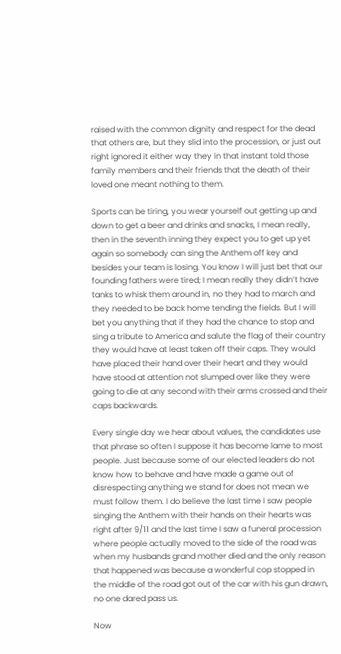raised with the common dignity and respect for the dead that others are, but they slid into the procession, or just out right ignored it either way they in that instant told those family members and their friends that the death of their loved one meant nothing to them.

Sports can be tiring, you wear yourself out getting up and down to get a beer and drinks and snacks, I mean really, then in the seventh inning they expect you to get up yet again so somebody can sing the Anthem off key and besides your team is losing. You know I will just bet that our founding fathers were tired; I mean really they didn’t have tanks to whisk them around in, no they had to march and they needed to be back home tending the fields. But I will bet you anything that if they had the chance to stop and sing a tribute to America and salute the flag of their country they would have at least taken off their caps. They would have placed their hand over their heart and they would have stood at attention not slumped over like they were going to die at any second with their arms crossed and their caps backwards.

Every single day we hear about values, the candidates use that phrase so often I suppose it has become lame to most people. Just because some of our elected leaders do not know how to behave and have made a game out of disrespecting anything we stand for does not mean we must follow them. I do believe the last time I saw people singing the Anthem with their hands on their hearts was right after 9/11 and the last time I saw a funeral procession where people actually moved to the side of the road was when my husbands grand mother died and the only reason that happened was because a wonderful cop stopped in the middle of the road got out of the car with his gun drawn, no one dared pass us.

Now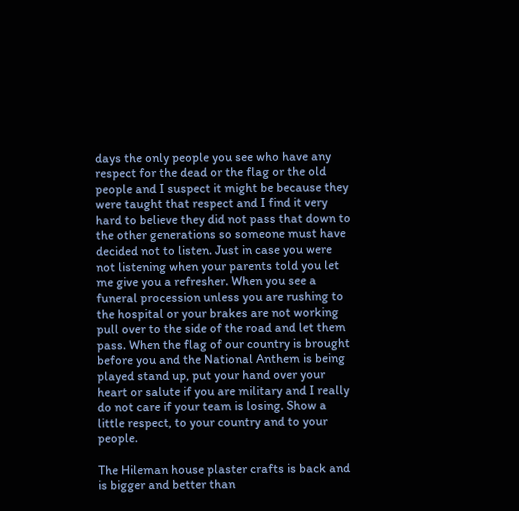days the only people you see who have any respect for the dead or the flag or the old people and I suspect it might be because they were taught that respect and I find it very hard to believe they did not pass that down to the other generations so someone must have decided not to listen. Just in case you were not listening when your parents told you let me give you a refresher. When you see a funeral procession unless you are rushing to the hospital or your brakes are not working pull over to the side of the road and let them pass. When the flag of our country is brought before you and the National Anthem is being played stand up, put your hand over your heart or salute if you are military and I really do not care if your team is losing. Show a little respect, to your country and to your people.

The Hileman house plaster crafts is back and is bigger and better than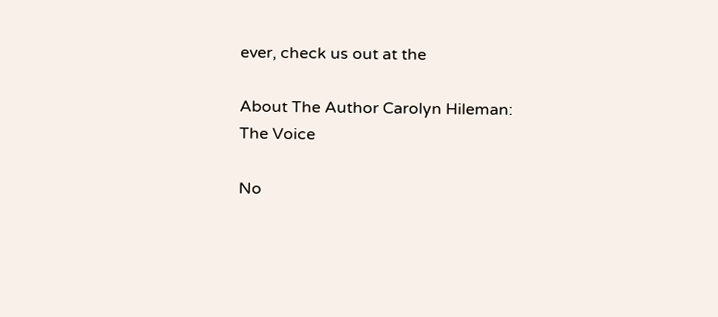ever, check us out at the

About The Author Carolyn Hileman:
The Voice

No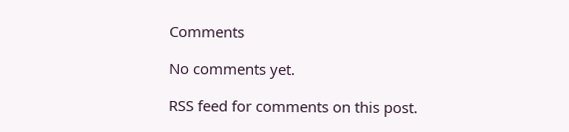Comments

No comments yet.

RSS feed for comments on this post.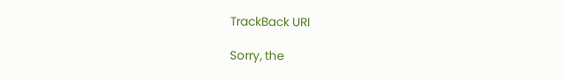TrackBack URI

Sorry, the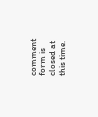comment form is closed at this time.